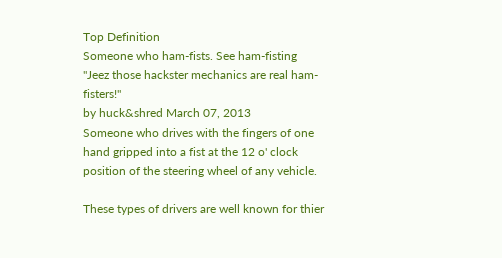Top Definition
Someone who ham-fists. See ham-fisting
"Jeez those hackster mechanics are real ham-fisters!"
by huck&shred March 07, 2013
Someone who drives with the fingers of one hand gripped into a fist at the 12 o' clock position of the steering wheel of any vehicle.

These types of drivers are well known for thier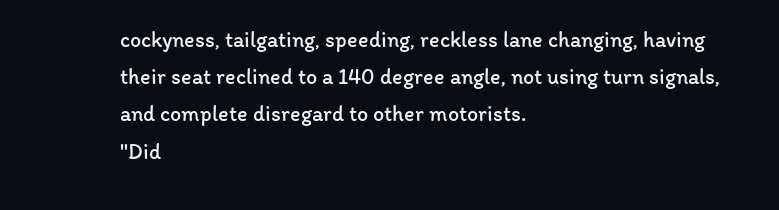cockyness, tailgating, speeding, reckless lane changing, having their seat reclined to a 140 degree angle, not using turn signals, and complete disregard to other motorists.
"Did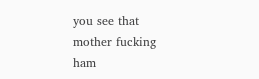you see that mother fucking ham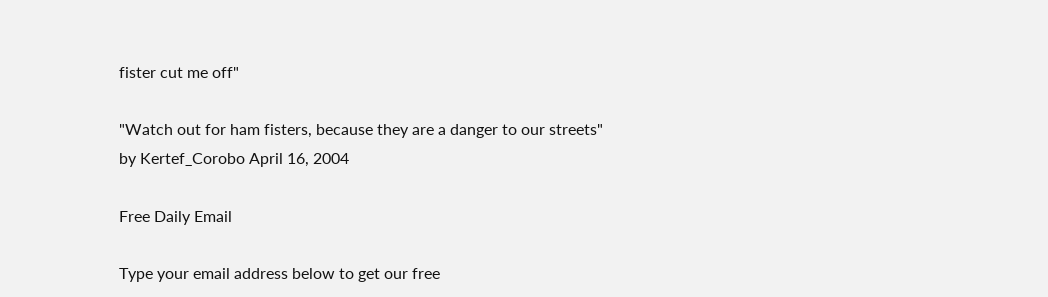fister cut me off"

"Watch out for ham fisters, because they are a danger to our streets"
by Kertef_Corobo April 16, 2004

Free Daily Email

Type your email address below to get our free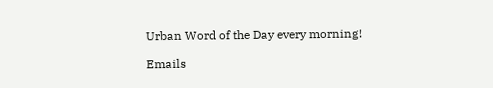Urban Word of the Day every morning!

Emails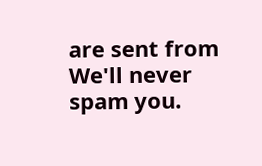are sent from We'll never spam you.